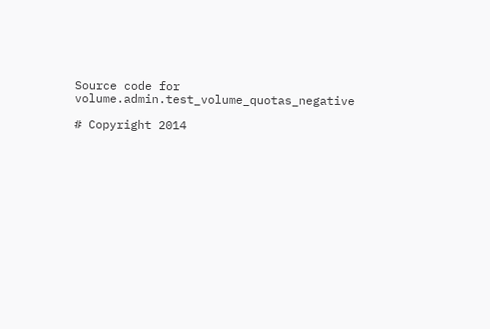Source code for volume.admin.test_volume_quotas_negative

# Copyright 2014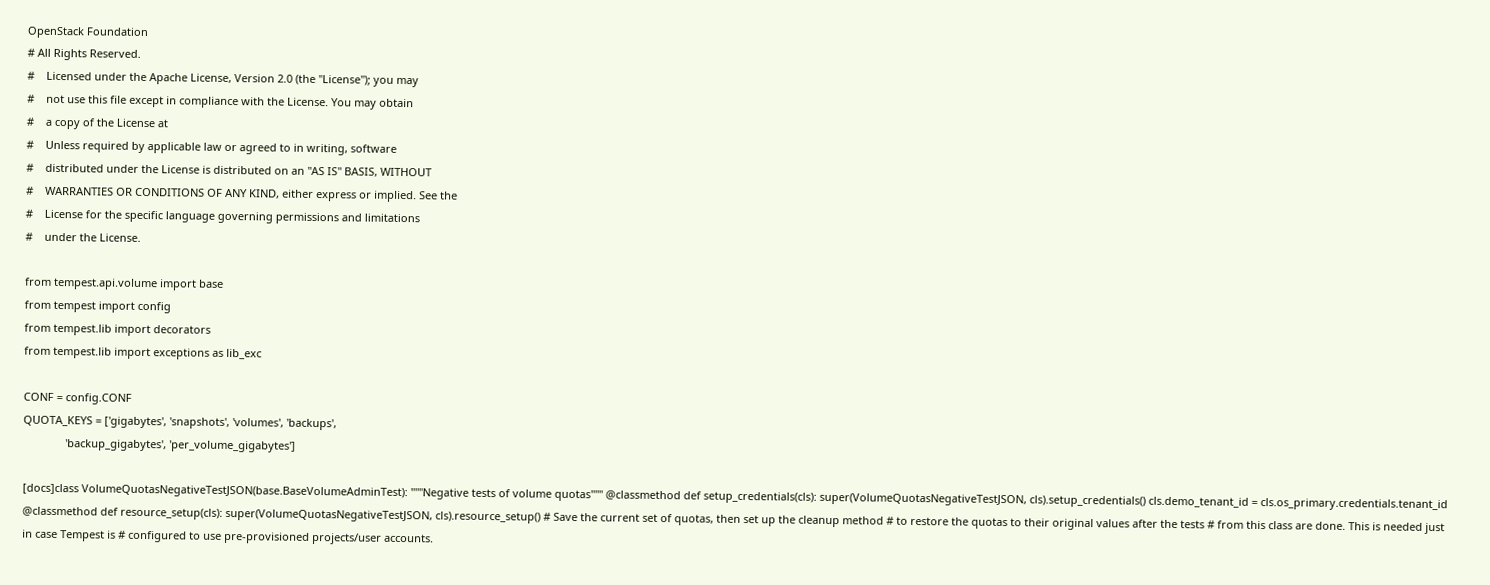OpenStack Foundation
# All Rights Reserved.
#    Licensed under the Apache License, Version 2.0 (the "License"); you may
#    not use this file except in compliance with the License. You may obtain
#    a copy of the License at
#    Unless required by applicable law or agreed to in writing, software
#    distributed under the License is distributed on an "AS IS" BASIS, WITHOUT
#    WARRANTIES OR CONDITIONS OF ANY KIND, either express or implied. See the
#    License for the specific language governing permissions and limitations
#    under the License.

from tempest.api.volume import base
from tempest import config
from tempest.lib import decorators
from tempest.lib import exceptions as lib_exc

CONF = config.CONF
QUOTA_KEYS = ['gigabytes', 'snapshots', 'volumes', 'backups',
              'backup_gigabytes', 'per_volume_gigabytes']

[docs]class VolumeQuotasNegativeTestJSON(base.BaseVolumeAdminTest): """Negative tests of volume quotas""" @classmethod def setup_credentials(cls): super(VolumeQuotasNegativeTestJSON, cls).setup_credentials() cls.demo_tenant_id = cls.os_primary.credentials.tenant_id @classmethod def resource_setup(cls): super(VolumeQuotasNegativeTestJSON, cls).resource_setup() # Save the current set of quotas, then set up the cleanup method # to restore the quotas to their original values after the tests # from this class are done. This is needed just in case Tempest is # configured to use pre-provisioned projects/user accounts.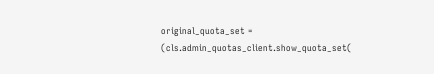original_quota_set = (cls.admin_quotas_client.show_quota_set(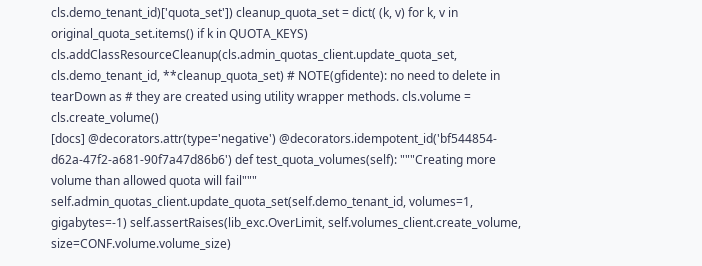cls.demo_tenant_id)['quota_set']) cleanup_quota_set = dict( (k, v) for k, v in original_quota_set.items() if k in QUOTA_KEYS) cls.addClassResourceCleanup(cls.admin_quotas_client.update_quota_set, cls.demo_tenant_id, **cleanup_quota_set) # NOTE(gfidente): no need to delete in tearDown as # they are created using utility wrapper methods. cls.volume = cls.create_volume()
[docs] @decorators.attr(type='negative') @decorators.idempotent_id('bf544854-d62a-47f2-a681-90f7a47d86b6') def test_quota_volumes(self): """Creating more volume than allowed quota will fail""" self.admin_quotas_client.update_quota_set(self.demo_tenant_id, volumes=1, gigabytes=-1) self.assertRaises(lib_exc.OverLimit, self.volumes_client.create_volume, size=CONF.volume.volume_size)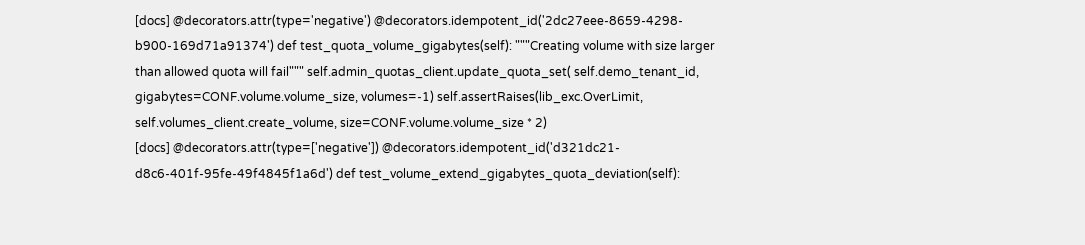[docs] @decorators.attr(type='negative') @decorators.idempotent_id('2dc27eee-8659-4298-b900-169d71a91374') def test_quota_volume_gigabytes(self): """Creating volume with size larger than allowed quota will fail""" self.admin_quotas_client.update_quota_set( self.demo_tenant_id, gigabytes=CONF.volume.volume_size, volumes=-1) self.assertRaises(lib_exc.OverLimit, self.volumes_client.create_volume, size=CONF.volume.volume_size * 2)
[docs] @decorators.attr(type=['negative']) @decorators.idempotent_id('d321dc21-d8c6-401f-95fe-49f4845f1a6d') def test_volume_extend_gigabytes_quota_deviation(self):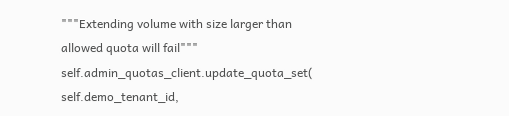"""Extending volume with size larger than allowed quota will fail""" self.admin_quotas_client.update_quota_set( self.demo_tenant_id,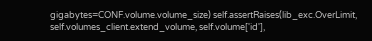gigabytes=CONF.volume.volume_size) self.assertRaises(lib_exc.OverLimit, self.volumes_client.extend_volume, self.volume['id'],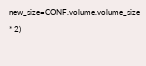new_size=CONF.volume.volume_size * 2)